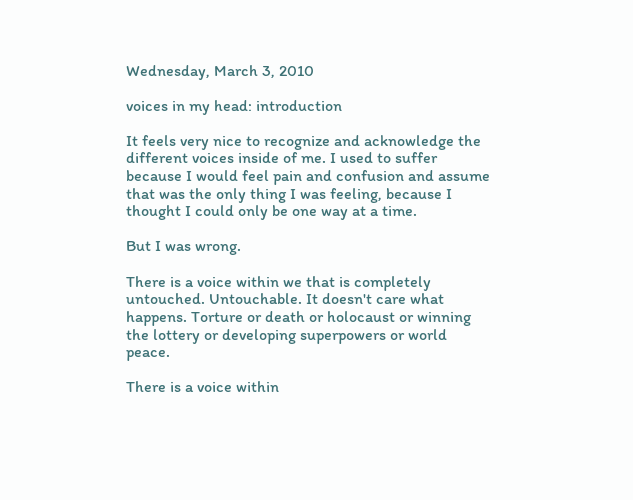Wednesday, March 3, 2010

voices in my head: introduction

It feels very nice to recognize and acknowledge the different voices inside of me. I used to suffer because I would feel pain and confusion and assume that was the only thing I was feeling, because I thought I could only be one way at a time.

But I was wrong.

There is a voice within we that is completely untouched. Untouchable. It doesn't care what happens. Torture or death or holocaust or winning the lottery or developing superpowers or world peace.

There is a voice within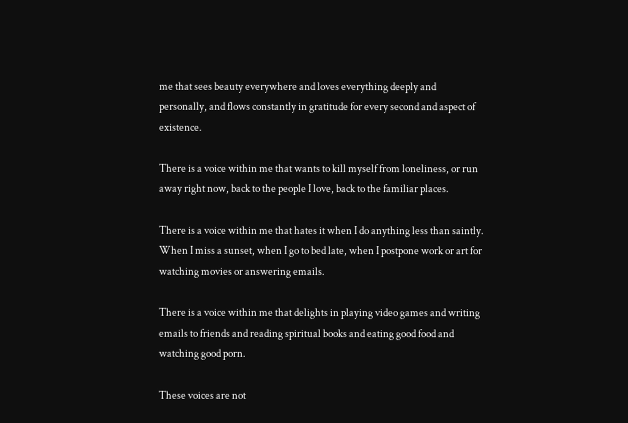me that sees beauty everywhere and loves everything deeply and personally, and flows constantly in gratitude for every second and aspect of existence.

There is a voice within me that wants to kill myself from loneliness, or run away right now, back to the people I love, back to the familiar places.

There is a voice within me that hates it when I do anything less than saintly. When I miss a sunset, when I go to bed late, when I postpone work or art for watching movies or answering emails.

There is a voice within me that delights in playing video games and writing emails to friends and reading spiritual books and eating good food and watching good porn.

These voices are not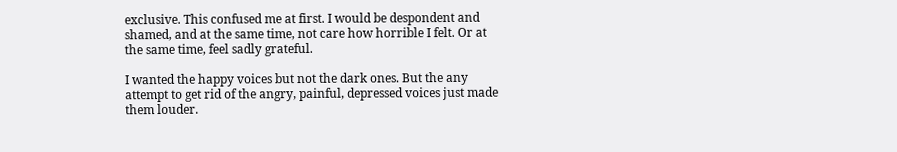exclusive. This confused me at first. I would be despondent and shamed, and at the same time, not care how horrible I felt. Or at the same time, feel sadly grateful.

I wanted the happy voices but not the dark ones. But the any attempt to get rid of the angry, painful, depressed voices just made them louder.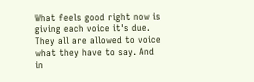What feels good right now is giving each voice it's due. They all are allowed to voice what they have to say. And in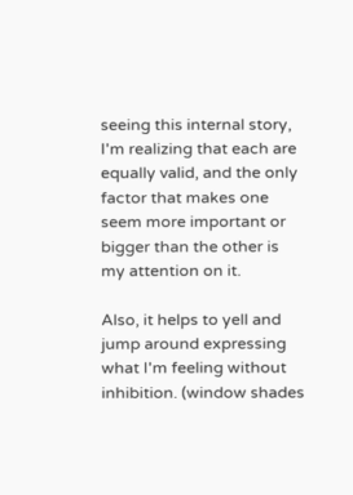seeing this internal story, I'm realizing that each are equally valid, and the only factor that makes one seem more important or bigger than the other is my attention on it.

Also, it helps to yell and jump around expressing what I'm feeling without inhibition. (window shades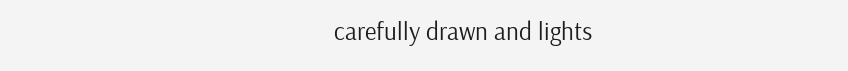carefully drawn and lights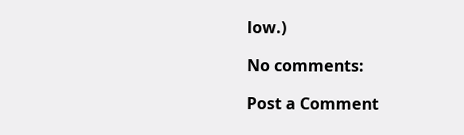low.)

No comments:

Post a Comment